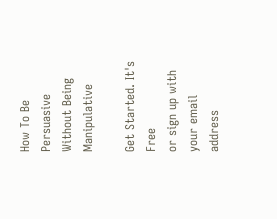How To Be Persuasive Without Being Manipulative

Get Started. It's Free
or sign up with your email address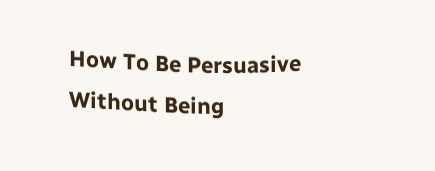How To Be Persuasive Without Being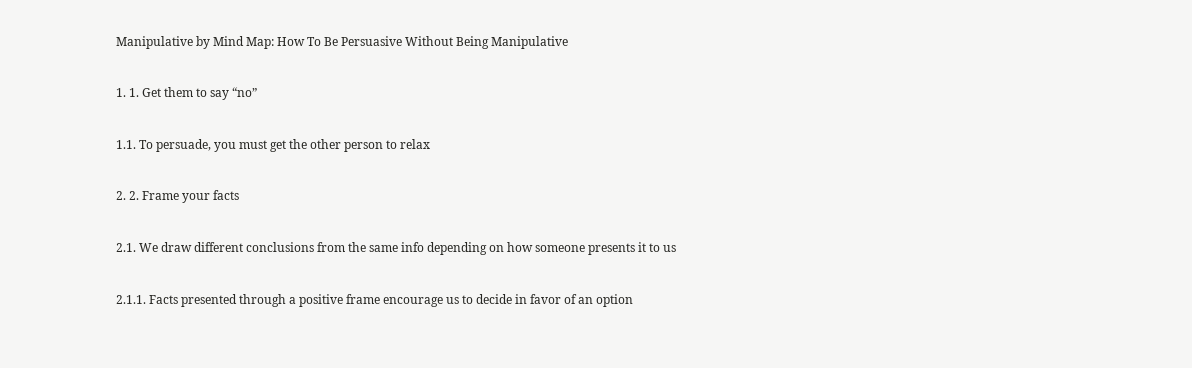Manipulative by Mind Map: How To Be Persuasive Without Being Manipulative

1. 1. Get them to say “no”

1.1. To persuade, you must get the other person to relax

2. 2. Frame your facts

2.1. We draw different conclusions from the same info depending on how someone presents it to us

2.1.1. Facts presented through a positive frame encourage us to decide in favor of an option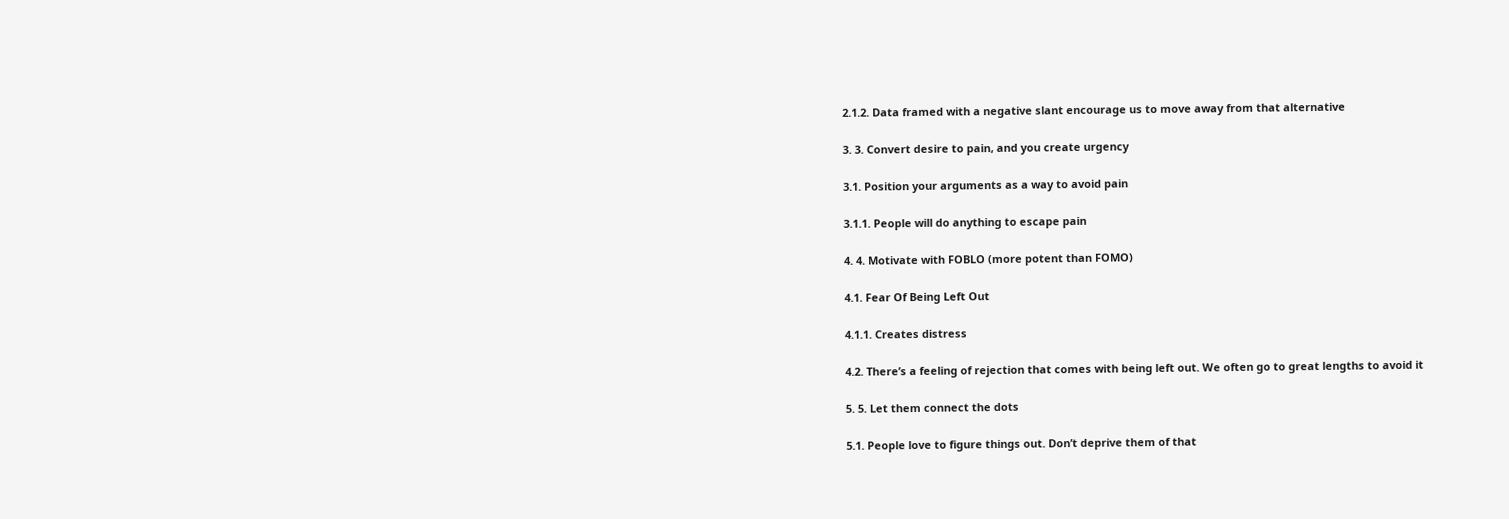2.1.2. Data framed with a negative slant encourage us to move away from that alternative

3. 3. Convert desire to pain, and you create urgency

3.1. Position your arguments as a way to avoid pain

3.1.1. People will do anything to escape pain

4. 4. Motivate with FOBLO (more potent than FOMO)

4.1. Fear Of Being Left Out

4.1.1. Creates distress

4.2. There’s a feeling of rejection that comes with being left out. We often go to great lengths to avoid it

5. 5. Let them connect the dots

5.1. People love to figure things out. Don’t deprive them of that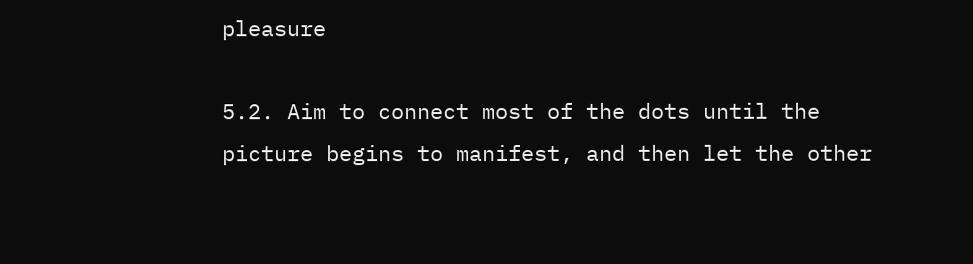pleasure

5.2. Aim to connect most of the dots until the picture begins to manifest, and then let the other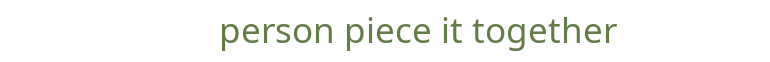person piece it together